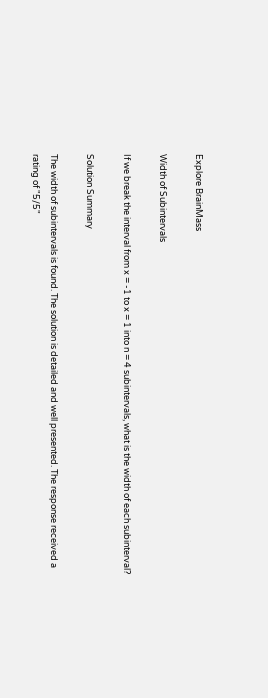Explore BrainMass

Width of Subintervals

If we break the interval from x = -1 to x = 1 into n = 4 subintervals, what is the width of each subinterval?

Solution Summary

The width of subintervals is found. The solution is detailed and well presented. The response received a rating of "5/5"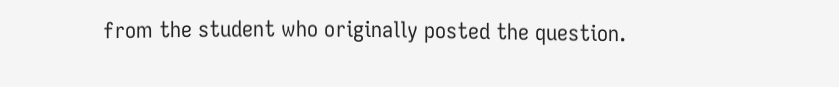from the student who originally posted the question.